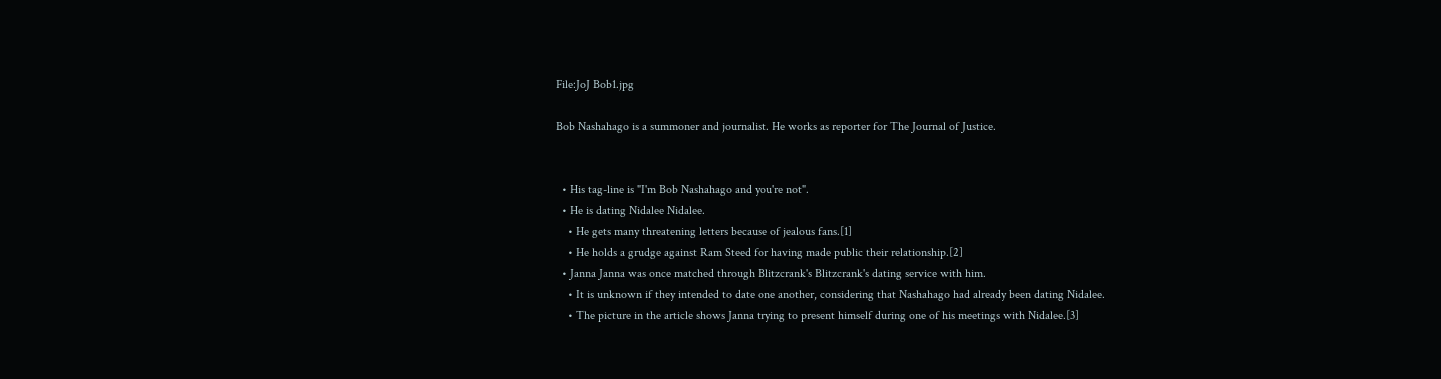File:JoJ Bob1.jpg

Bob Nashahago is a summoner and journalist. He works as reporter for The Journal of Justice.


  • His tag-line is "I'm Bob Nashahago and you're not".
  • He is dating Nidalee Nidalee.
    • He gets many threatening letters because of jealous fans.[1]
    • He holds a grudge against Ram Steed for having made public their relationship.[2]
  • Janna Janna was once matched through Blitzcrank's Blitzcrank's dating service with him.
    • It is unknown if they intended to date one another, considering that Nashahago had already been dating Nidalee.
    • The picture in the article shows Janna trying to present himself during one of his meetings with Nidalee.[3]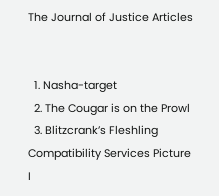The Journal of Justice Articles


  1. Nasha-target
  2. The Cougar is on the Prowl
  3. Blitzcrank’s Fleshling Compatibility Services Picture
I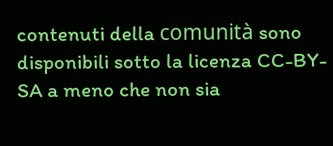contenuti della comunità sono disponibili sotto la licenza CC-BY-SA a meno che non sia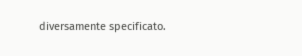diversamente specificato.